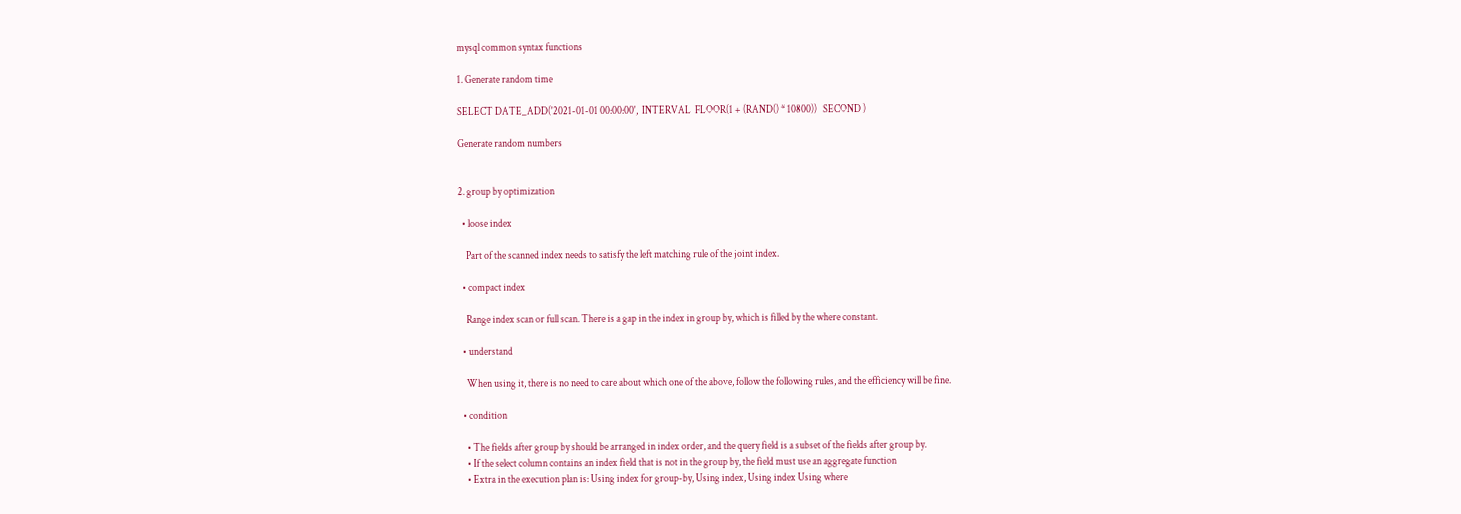mysql common syntax functions

1. Generate random time

SELECT DATE_ADD('2021-01-01 00:00:00',  INTERVAL  FLOOR(1 + (RAND() * 10800))   SECOND )

Generate random numbers


2. group by optimization

  • loose index

    Part of the scanned index needs to satisfy the left matching rule of the joint index.

  • compact index

    Range index scan or full scan. There is a gap in the index in group by, which is filled by the where constant.

  • understand

    When using it, there is no need to care about which one of the above, follow the following rules, and the efficiency will be fine.

  • condition

    • The fields after group by should be arranged in index order, and the query field is a subset of the fields after group by.
    • If the select column contains an index field that is not in the group by, the field must use an aggregate function
    • Extra in the execution plan is: Using index for group-by, Using index, Using index Using where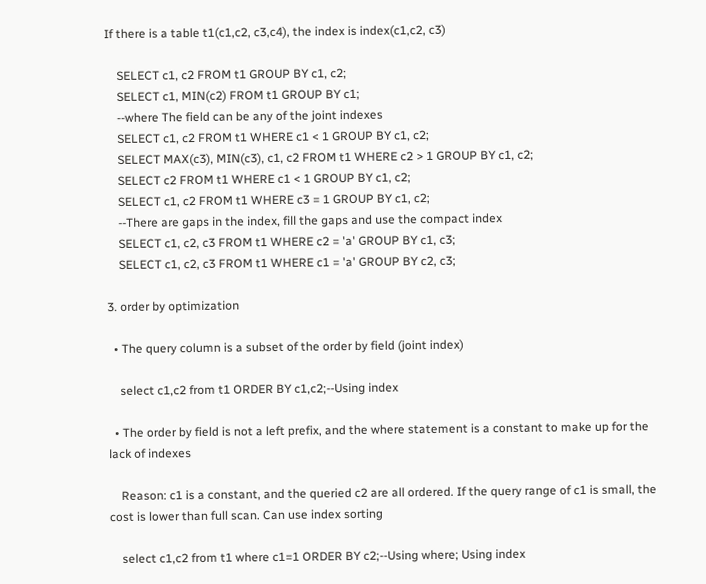If there is a table t1(c1,c2, c3,c4), the index is index(c1,c2, c3)

    SELECT c1, c2 FROM t1 GROUP BY c1, c2;
    SELECT c1, MIN(c2) FROM t1 GROUP BY c1;
    --where The field can be any of the joint indexes
    SELECT c1, c2 FROM t1 WHERE c1 < 1 GROUP BY c1, c2;
    SELECT MAX(c3), MIN(c3), c1, c2 FROM t1 WHERE c2 > 1 GROUP BY c1, c2;
    SELECT c2 FROM t1 WHERE c1 < 1 GROUP BY c1, c2;
    SELECT c1, c2 FROM t1 WHERE c3 = 1 GROUP BY c1, c2;
    --There are gaps in the index, fill the gaps and use the compact index
    SELECT c1, c2, c3 FROM t1 WHERE c2 = 'a' GROUP BY c1, c3;
    SELECT c1, c2, c3 FROM t1 WHERE c1 = 'a' GROUP BY c2, c3;

3. order by optimization

  • The query column is a subset of the order by field (joint index)

    select c1,c2 from t1 ORDER BY c1,c2;--Using index

  • The order by field is not a left prefix, and the where statement is a constant to make up for the lack of indexes

    Reason: c1 is a constant, and the queried c2 are all ordered. If the query range of c1 is small, the cost is lower than full scan. Can use index sorting

    select c1,c2 from t1 where c1=1 ORDER BY c2;--Using where; Using index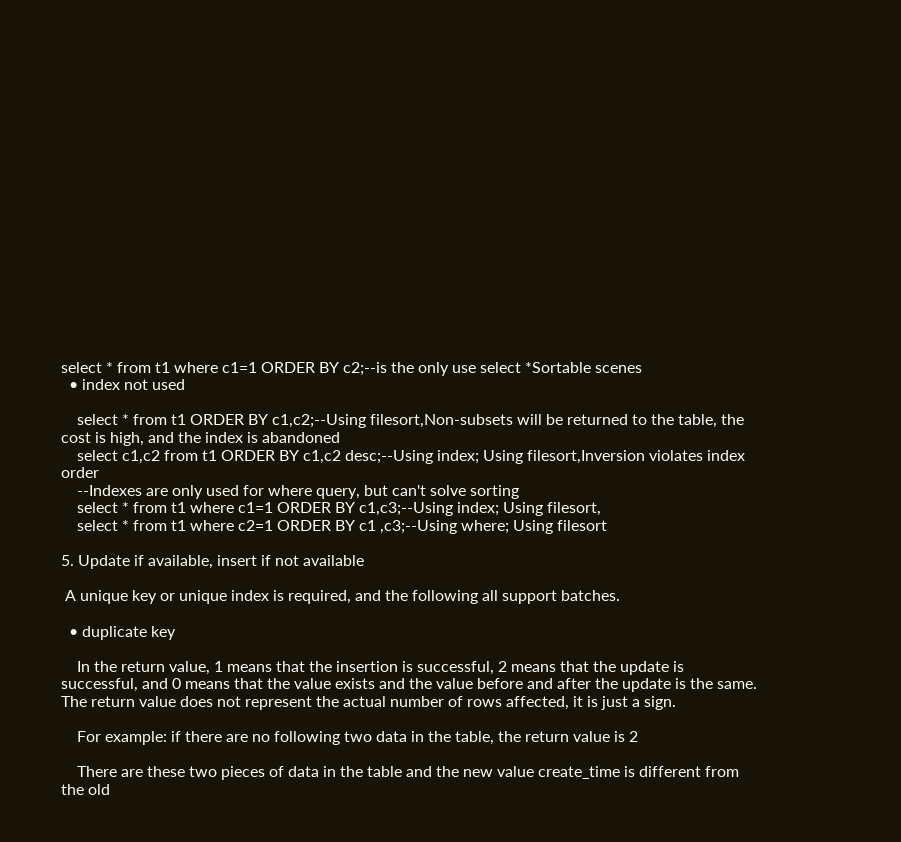select * from t1 where c1=1 ORDER BY c2;--is the only use select *Sortable scenes
  • index not used

    select * from t1 ORDER BY c1,c2;--Using filesort,Non-subsets will be returned to the table, the cost is high, and the index is abandoned
    select c1,c2 from t1 ORDER BY c1,c2 desc;--Using index; Using filesort,Inversion violates index order
    --Indexes are only used for where query, but can't solve sorting
    select * from t1 where c1=1 ORDER BY c1,c3;--Using index; Using filesort,
    select * from t1 where c2=1 ORDER BY c1 ,c3;--Using where; Using filesort

5. Update if available, insert if not available

 A unique key or unique index is required, and the following all support batches.

  • duplicate key

    In the return value, 1 means that the insertion is successful, 2 means that the update is successful, and 0 means that the value exists and the value before and after the update is the same. The return value does not represent the actual number of rows affected, it is just a sign.

    For example: if there are no following two data in the table, the return value is 2

    There are these two pieces of data in the table and the new value create_time is different from the old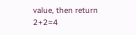value, then return 2+2=4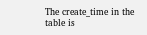The create_time in the table is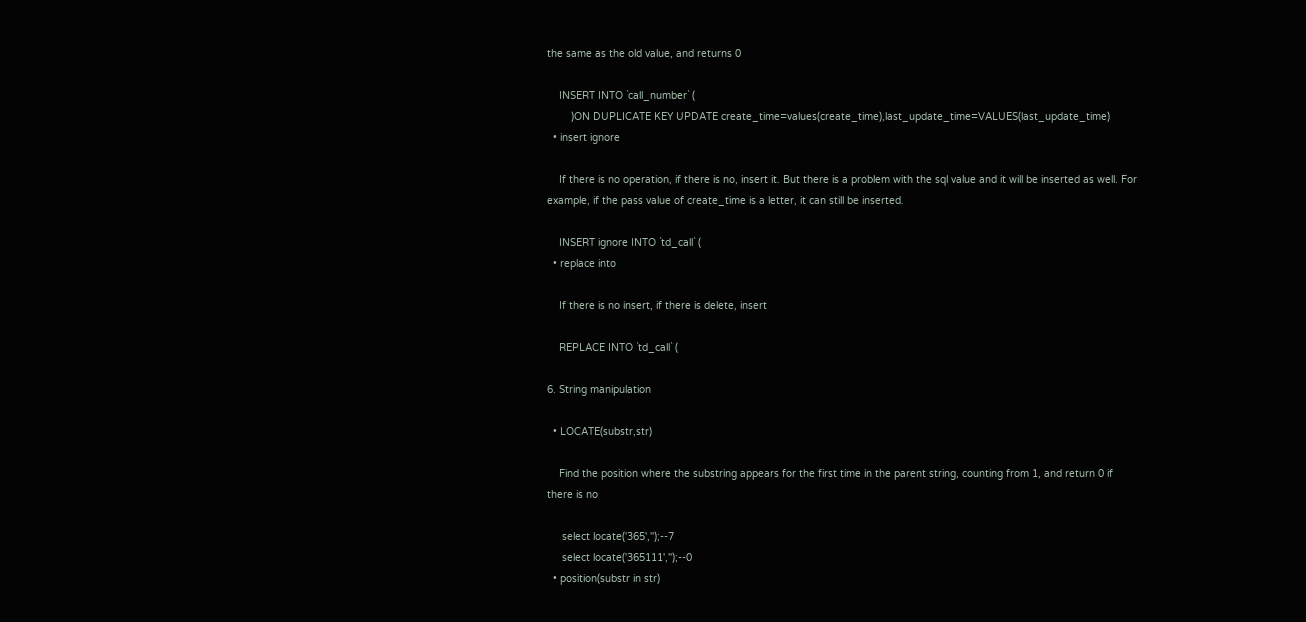the same as the old value, and returns 0

    INSERT INTO `call_number` (
        )ON DUPLICATE KEY UPDATE create_time=values(create_time),last_update_time=VALUES(last_update_time)
  • insert ignore

    If there is no operation, if there is no, insert it. But there is a problem with the sql value and it will be inserted as well. For example, if the pass value of create_time is a letter, it can still be inserted.

    INSERT ignore INTO `td_call` (
  • replace into

    If there is no insert, if there is delete, insert

    REPLACE INTO `td_call` (

6. String manipulation

  • LOCATE(substr,str)

    Find the position where the substring appears for the first time in the parent string, counting from 1, and return 0 if there is no

     select locate('365','');--7
     select locate('365111','');--0
  • position(substr in str)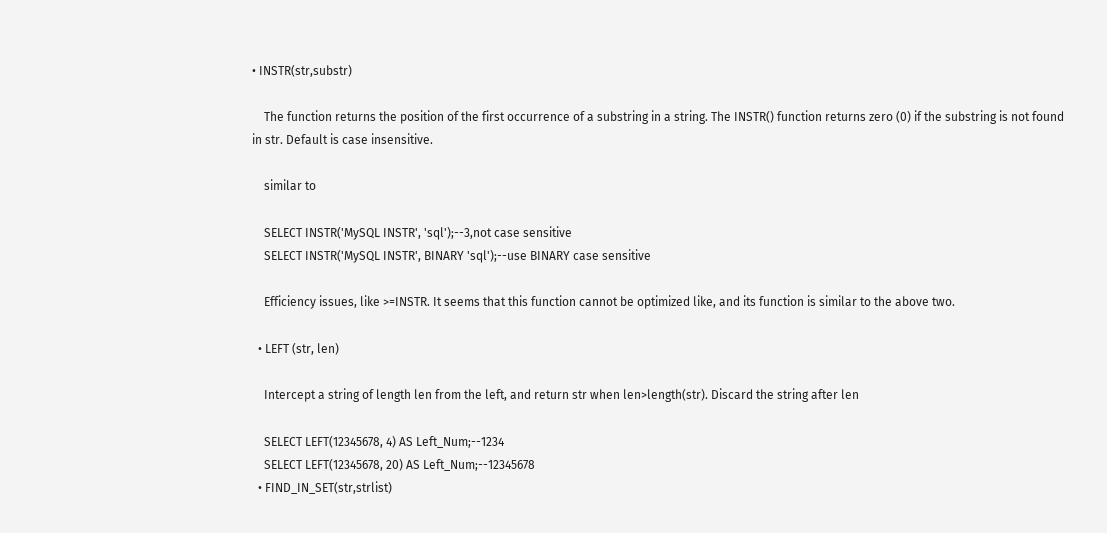• INSTR(str,substr)

    The function returns the position of the first occurrence of a substring in a string. The INSTR() function returns zero (0) if the substring is not found in str. Default is case insensitive.

    similar to

    SELECT INSTR('MySQL INSTR', 'sql');--3,not case sensitive
    SELECT INSTR('MySQL INSTR', BINARY 'sql');--use BINARY case sensitive

    Efficiency issues, like >=INSTR. It seems that this function cannot be optimized like, and its function is similar to the above two.

  • LEFT (str, len)

    Intercept a string of length len from the left, and return str when len>length(str). Discard the string after len

    SELECT LEFT(12345678, 4) AS Left_Num;--1234
    SELECT LEFT(12345678, 20) AS Left_Num;--12345678
  • FIND_IN_SET(str,strlist)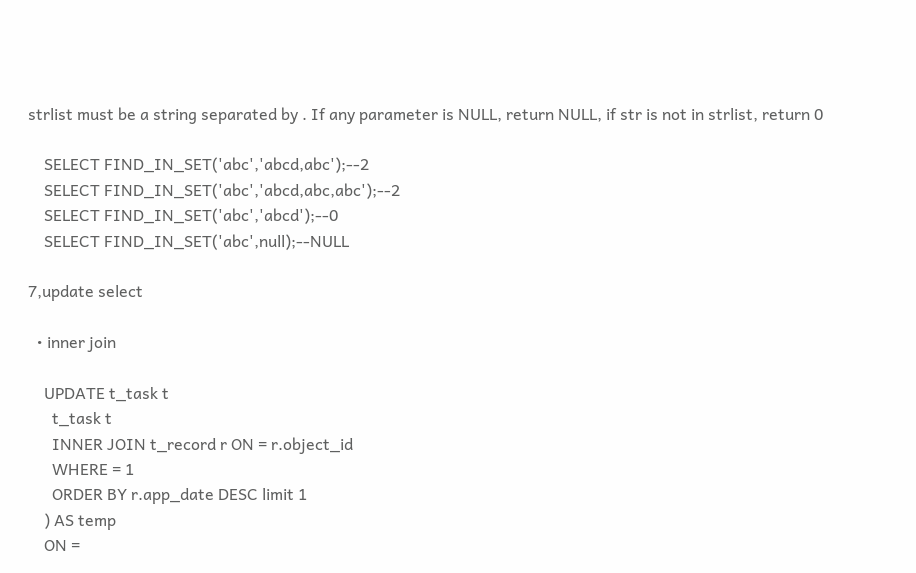strlist must be a string separated by . If any parameter is NULL, return NULL, if str is not in strlist, return 0

    SELECT FIND_IN_SET('abc','abcd,abc');--2
    SELECT FIND_IN_SET('abc','abcd,abc,abc');--2
    SELECT FIND_IN_SET('abc','abcd');--0
    SELECT FIND_IN_SET('abc',null);--NULL

7,update select

  • inner join

    UPDATE t_task t
      t_task t
      INNER JOIN t_record r ON = r.object_id
      WHERE = 1
      ORDER BY r.app_date DESC limit 1
    ) AS temp
    ON =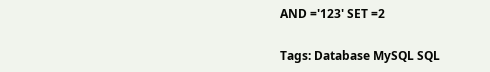AND ='123' SET =2

Tags: Database MySQL SQL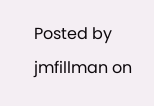Posted by jmfillman on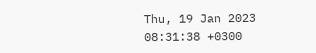Thu, 19 Jan 2023 08:31:38 +0300